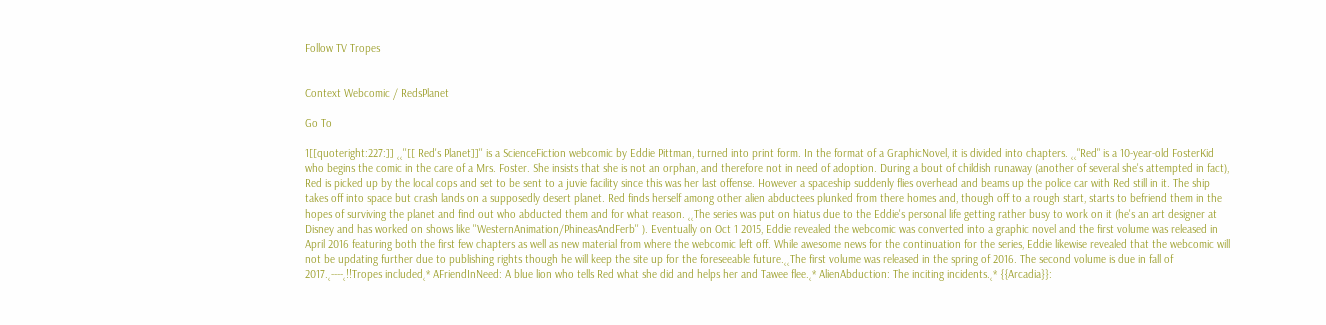Follow TV Tropes


Context Webcomic / RedsPlanet

Go To

1[[quoteright:227:]] ˛˛''[[ Red's Planet]]'' is a ScienceFiction webcomic by Eddie Pittman, turned into print form. In the format of a GraphicNovel, it is divided into chapters. ˛˛"Red" is a 10-year-old FosterKid who begins the comic in the care of a Mrs. Foster. She insists that she is not an orphan, and therefore not in need of adoption. During a bout of childish runaway (another of several she's attempted in fact), Red is picked up by the local cops and set to be sent to a juvie facility since this was her last offense. However a spaceship suddenly flies overhead and beams up the police car with Red still in it. The ship takes off into space but crash lands on a supposedly desert planet. Red finds herself among other alien abductees plunked from there homes and, though off to a rough start, starts to befriend them in the hopes of surviving the planet and find out who abducted them and for what reason. ˛˛The series was put on hiatus due to the Eddie's personal life getting rather busy to work on it (he's an art designer at Disney and has worked on shows like ''WesternAnimation/PhineasAndFerb'' ). Eventually on Oct 1 2015, Eddie revealed the webcomic was converted into a graphic novel and the first volume was released in April 2016 featuring both the first few chapters as well as new material from where the webcomic left off. While awesome news for the continuation for the series, Eddie likewise revealed that the webcomic will not be updating further due to publishing rights though he will keep the site up for the foreseeable future.˛˛The first volume was released in the spring of 2016. The second volume is due in fall of 2017.˛----˛!!Tropes included˛* AFriendInNeed: A blue lion who tells Red what she did and helps her and Tawee flee.˛* AlienAbduction: The inciting incidents.˛* {{Arcadia}}: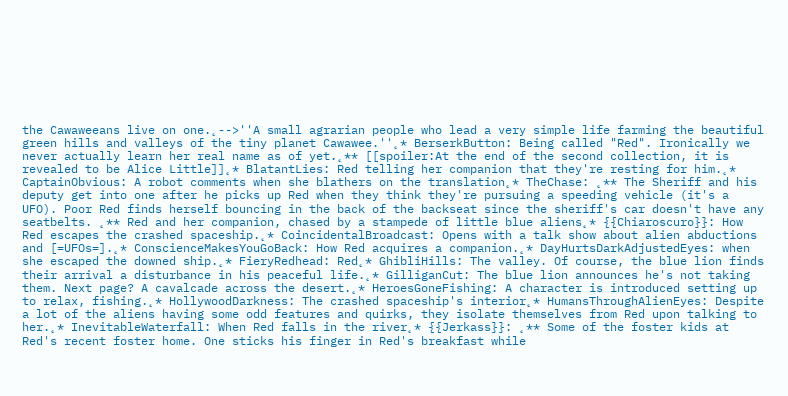the Cawaweeans live on one.˛-->''A small agrarian people who lead a very simple life farming the beautiful green hills and valleys of the tiny planet Cawawee.''˛* BerserkButton: Being called "Red". Ironically we never actually learn her real name as of yet.˛** [[spoiler:At the end of the second collection, it is revealed to be Alice Little]]˛* BlatantLies: Red telling her companion that they're resting for him.˛* CaptainObvious: A robot comments when she blathers on the translation˛* TheChase: ˛** The Sheriff and his deputy get into one after he picks up Red when they think they're pursuing a speeding vehicle (it's a UFO). Poor Red finds herself bouncing in the back of the backseat since the sheriff's car doesn't have any seatbelts. ˛** Red and her companion, chased by a stampede of little blue aliens˛* {{Chiaroscuro}}: How Red escapes the crashed spaceship.˛* CoincidentalBroadcast: Opens with a talk show about alien abductions and [=UFOs=].˛* ConscienceMakesYouGoBack: How Red acquires a companion.˛* DayHurtsDarkAdjustedEyes: when she escaped the downed ship.˛* FieryRedhead: Red˛* GhibliHills: The valley. Of course, the blue lion finds their arrival a disturbance in his peaceful life.˛* GilliganCut: The blue lion announces he's not taking them. Next page? A cavalcade across the desert.˛* HeroesGoneFishing: A character is introduced setting up to relax, fishing.˛* HollywoodDarkness: The crashed spaceship's interior˛* HumansThroughAlienEyes: Despite a lot of the aliens having some odd features and quirks, they isolate themselves from Red upon talking to her.˛* InevitableWaterfall: When Red falls in the river˛* {{Jerkass}}: ˛** Some of the foster kids at Red's recent foster home. One sticks his finger in Red's breakfast while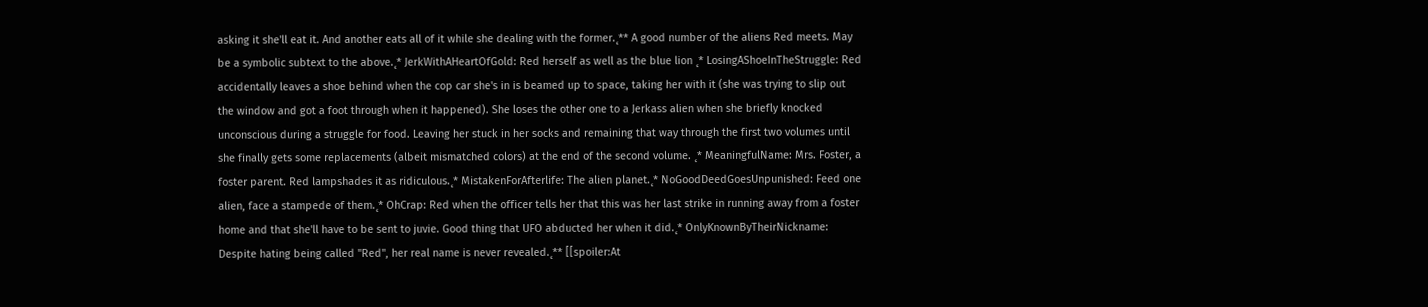asking it she'll eat it. And another eats all of it while she dealing with the former.˛** A good number of the aliens Red meets. May be a symbolic subtext to the above.˛* JerkWithAHeartOfGold: Red herself as well as the blue lion ˛* LosingAShoeInTheStruggle: Red accidentally leaves a shoe behind when the cop car she's in is beamed up to space, taking her with it (she was trying to slip out the window and got a foot through when it happened). She loses the other one to a Jerkass alien when she briefly knocked unconscious during a struggle for food. Leaving her stuck in her socks and remaining that way through the first two volumes until she finally gets some replacements (albeit mismatched colors) at the end of the second volume. ˛* MeaningfulName: Mrs. Foster, a foster parent. Red lampshades it as ridiculous.˛* MistakenForAfterlife: The alien planet.˛* NoGoodDeedGoesUnpunished: Feed one alien, face a stampede of them.˛* OhCrap: Red when the officer tells her that this was her last strike in running away from a foster home and that she'll have to be sent to juvie. Good thing that UFO abducted her when it did.˛* OnlyKnownByTheirNickname: Despite hating being called "Red", her real name is never revealed.˛** [[spoiler:At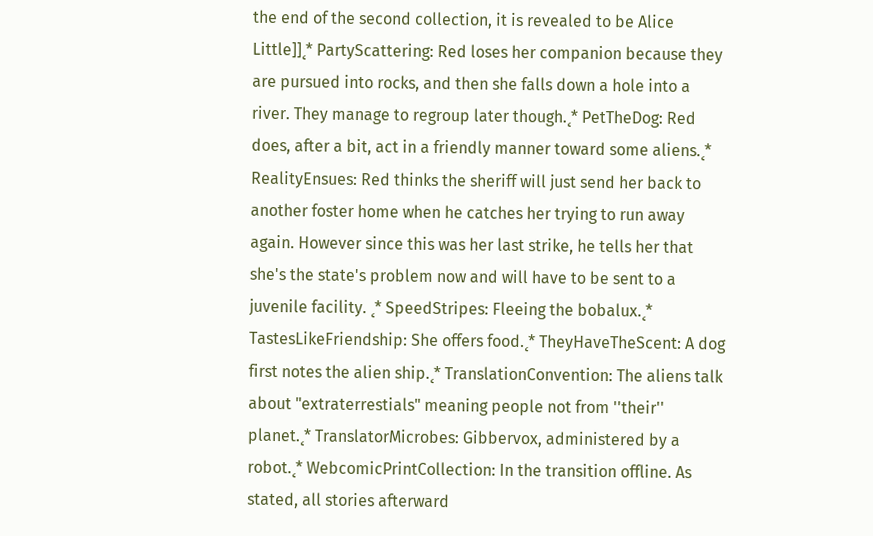the end of the second collection, it is revealed to be Alice Little]]˛* PartyScattering: Red loses her companion because they are pursued into rocks, and then she falls down a hole into a river. They manage to regroup later though.˛* PetTheDog: Red does, after a bit, act in a friendly manner toward some aliens.˛* RealityEnsues: Red thinks the sheriff will just send her back to another foster home when he catches her trying to run away again. However since this was her last strike, he tells her that she's the state's problem now and will have to be sent to a juvenile facility. ˛* SpeedStripes: Fleeing the bobalux.˛* TastesLikeFriendship: She offers food.˛* TheyHaveTheScent: A dog first notes the alien ship.˛* TranslationConvention: The aliens talk about "extraterrestials" meaning people not from ''their'' planet.˛* TranslatorMicrobes: Gibbervox, administered by a robot.˛* WebcomicPrintCollection: In the transition offline. As stated, all stories afterward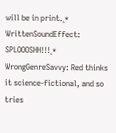will be in print.˛* WrittenSoundEffect: SPLOOOSHH!!!˛* WrongGenreSavvy: Red thinks it science-fictional, and so tries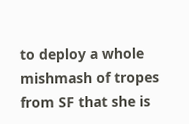to deploy a whole mishmash of tropes from SF that she is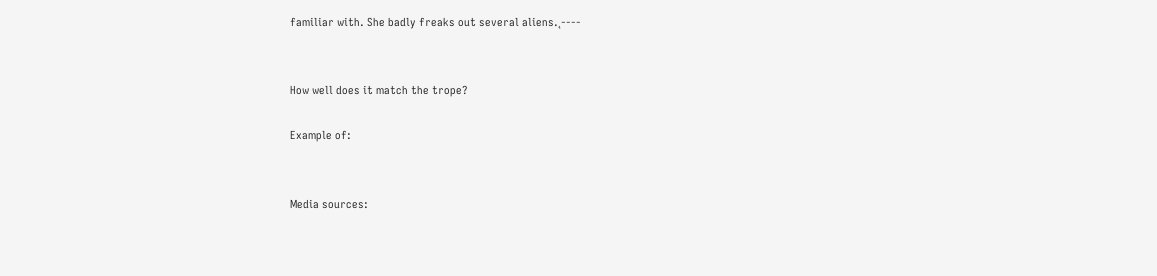familiar with. She badly freaks out several aliens.˛----


How well does it match the trope?

Example of:


Media sources: